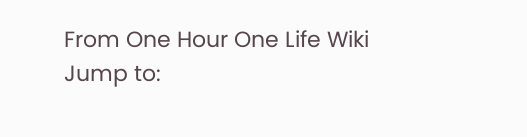From One Hour One Life Wiki
Jump to: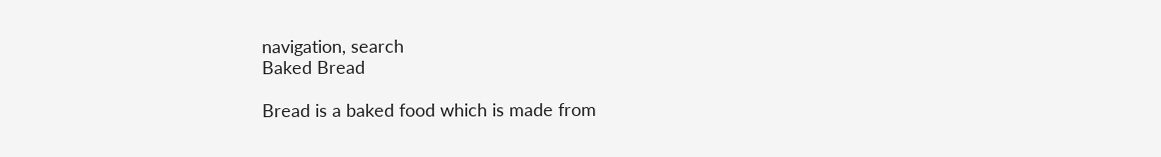navigation, search
Baked Bread

Bread is a baked food which is made from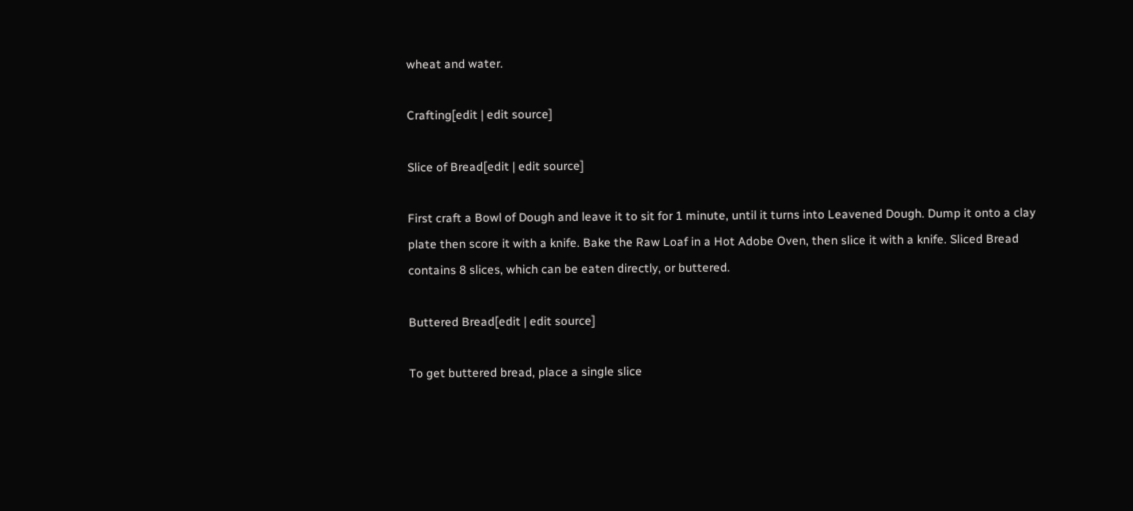wheat and water.

Crafting[edit | edit source]

Slice of Bread[edit | edit source]

First craft a Bowl of Dough and leave it to sit for 1 minute, until it turns into Leavened Dough. Dump it onto a clay plate then score it with a knife. Bake the Raw Loaf in a Hot Adobe Oven, then slice it with a knife. Sliced Bread contains 8 slices, which can be eaten directly, or buttered.

Buttered Bread[edit | edit source]

To get buttered bread, place a single slice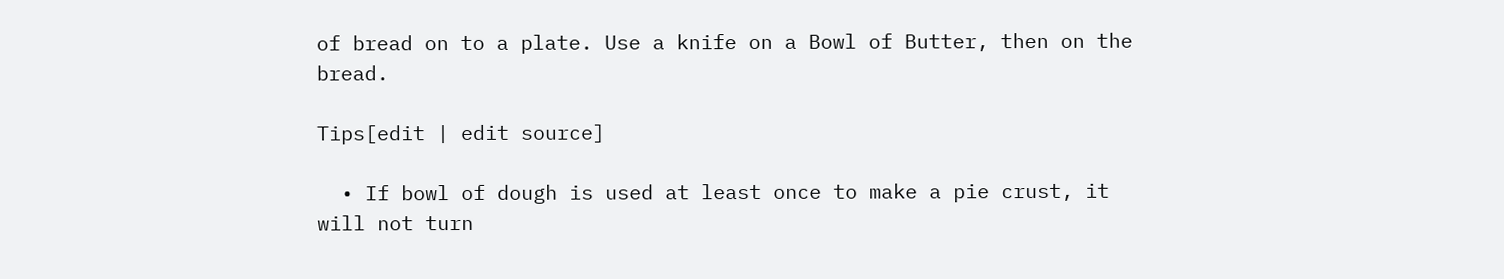of bread on to a plate. Use a knife on a Bowl of Butter, then on the bread.

Tips[edit | edit source]

  • If bowl of dough is used at least once to make a pie crust, it will not turn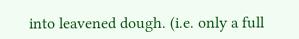into leavened dough. (i.e. only a full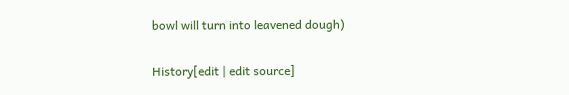bowl will turn into leavened dough)

History[edit | edit source]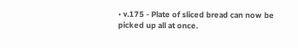• v.175 - Plate of sliced bread can now be picked up all at once.